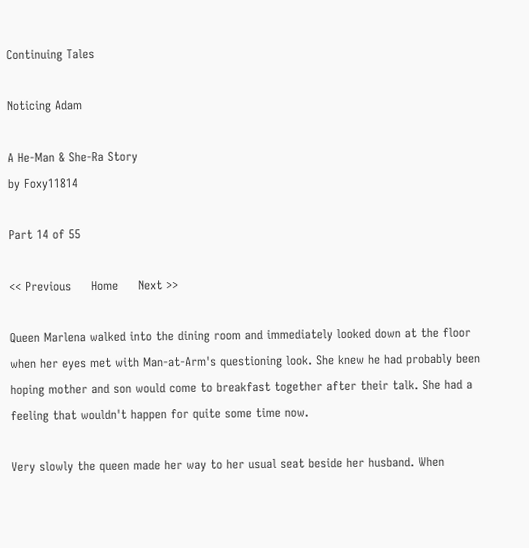Continuing Tales

Noticing Adam

A He-Man & She-Ra Story
by Foxy11814

Part 14 of 55

<< Previous     Home     Next >>

Queen Marlena walked into the dining room and immediately looked down at the floor when her eyes met with Man-at-Arm's questioning look. She knew he had probably been hoping mother and son would come to breakfast together after their talk. She had a feeling that wouldn't happen for quite some time now.

Very slowly the queen made her way to her usual seat beside her husband. When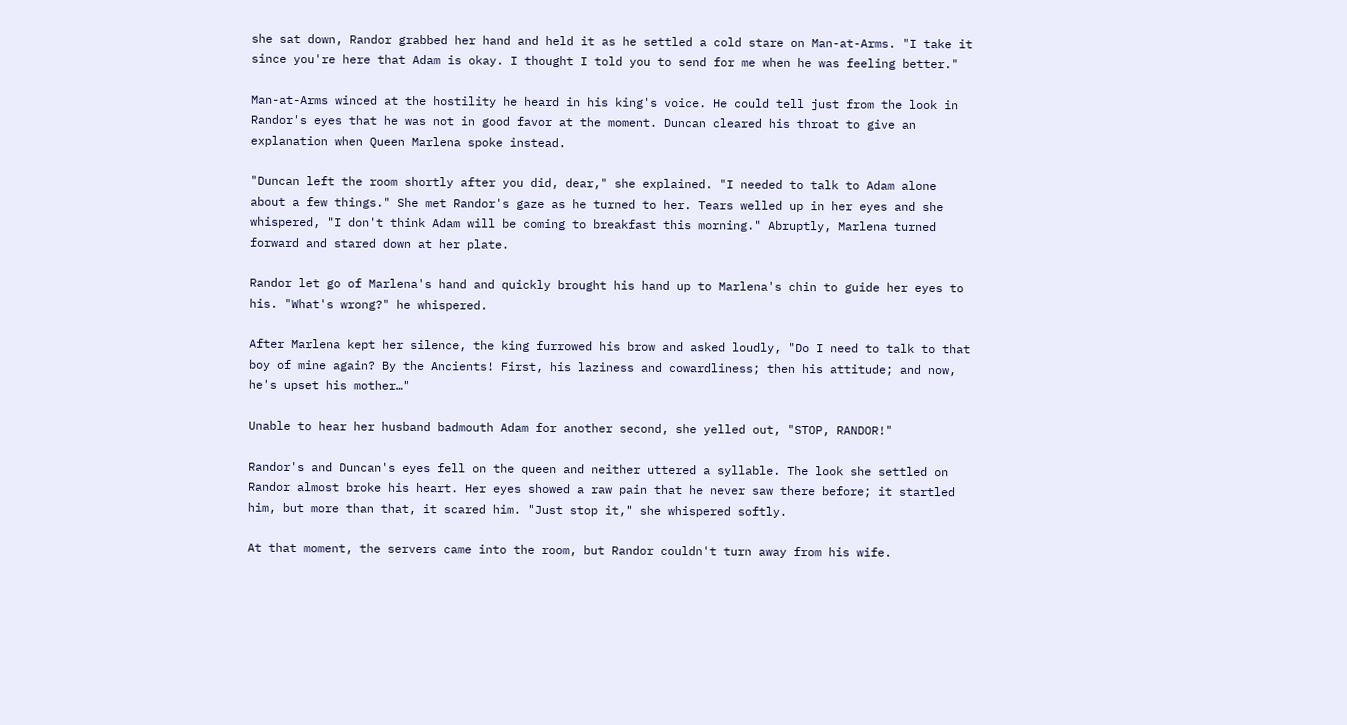she sat down, Randor grabbed her hand and held it as he settled a cold stare on Man-at-Arms. "I take it since you're here that Adam is okay. I thought I told you to send for me when he was feeling better."

Man-at-Arms winced at the hostility he heard in his king's voice. He could tell just from the look in Randor's eyes that he was not in good favor at the moment. Duncan cleared his throat to give an explanation when Queen Marlena spoke instead.

"Duncan left the room shortly after you did, dear," she explained. "I needed to talk to Adam alone about a few things." She met Randor's gaze as he turned to her. Tears welled up in her eyes and she whispered, "I don't think Adam will be coming to breakfast this morning." Abruptly, Marlena turned forward and stared down at her plate.

Randor let go of Marlena's hand and quickly brought his hand up to Marlena's chin to guide her eyes to his. "What's wrong?" he whispered.

After Marlena kept her silence, the king furrowed his brow and asked loudly, "Do I need to talk to that boy of mine again? By the Ancients! First, his laziness and cowardliness; then his attitude; and now, he's upset his mother…"

Unable to hear her husband badmouth Adam for another second, she yelled out, "STOP, RANDOR!"

Randor's and Duncan's eyes fell on the queen and neither uttered a syllable. The look she settled on Randor almost broke his heart. Her eyes showed a raw pain that he never saw there before; it startled him, but more than that, it scared him. "Just stop it," she whispered softly.

At that moment, the servers came into the room, but Randor couldn't turn away from his wife.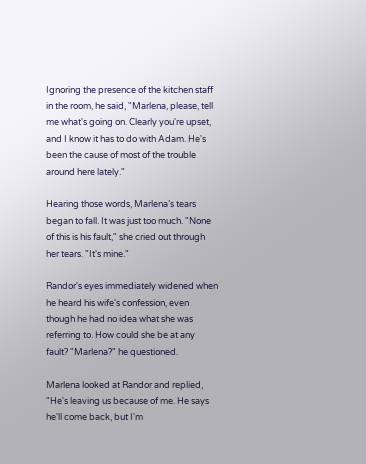Ignoring the presence of the kitchen staff in the room, he said, "Marlena, please, tell me what's going on. Clearly you're upset, and I know it has to do with Adam. He's been the cause of most of the trouble around here lately."

Hearing those words, Marlena’s tears began to fall. It was just too much. "None of this is his fault," she cried out through her tears. "It's mine."

Randor's eyes immediately widened when he heard his wife's confession, even though he had no idea what she was referring to. How could she be at any fault? "Marlena?" he questioned.

Marlena looked at Randor and replied, "He's leaving us because of me. He says he'll come back, but I'm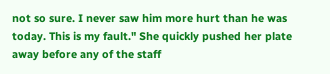not so sure. I never saw him more hurt than he was today. This is my fault." She quickly pushed her plate away before any of the staff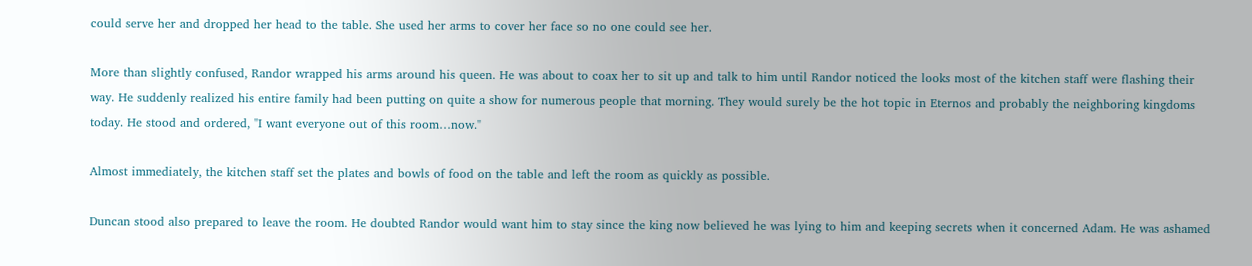could serve her and dropped her head to the table. She used her arms to cover her face so no one could see her.

More than slightly confused, Randor wrapped his arms around his queen. He was about to coax her to sit up and talk to him until Randor noticed the looks most of the kitchen staff were flashing their way. He suddenly realized his entire family had been putting on quite a show for numerous people that morning. They would surely be the hot topic in Eternos and probably the neighboring kingdoms today. He stood and ordered, "I want everyone out of this room…now."

Almost immediately, the kitchen staff set the plates and bowls of food on the table and left the room as quickly as possible.

Duncan stood also prepared to leave the room. He doubted Randor would want him to stay since the king now believed he was lying to him and keeping secrets when it concerned Adam. He was ashamed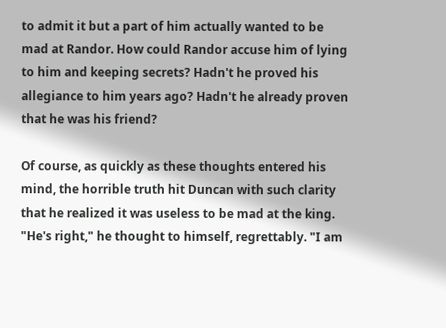to admit it but a part of him actually wanted to be mad at Randor. How could Randor accuse him of lying to him and keeping secrets? Hadn't he proved his allegiance to him years ago? Hadn't he already proven that he was his friend?

Of course, as quickly as these thoughts entered his mind, the horrible truth hit Duncan with such clarity that he realized it was useless to be mad at the king. "He's right," he thought to himself, regrettably. "I am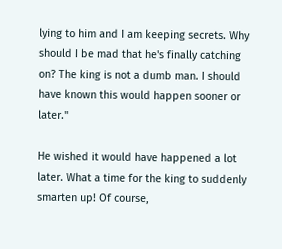lying to him and I am keeping secrets. Why should I be mad that he's finally catching on? The king is not a dumb man. I should have known this would happen sooner or later."

He wished it would have happened a lot later. What a time for the king to suddenly smarten up! Of course,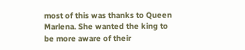most of this was thanks to Queen Marlena. She wanted the king to be more aware of their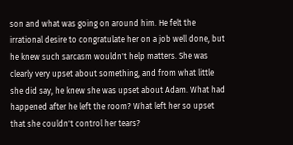son and what was going on around him. He felt the irrational desire to congratulate her on a job well done, but he knew such sarcasm wouldn't help matters. She was clearly very upset about something, and from what little she did say, he knew she was upset about Adam. What had happened after he left the room? What left her so upset that she couldn't control her tears?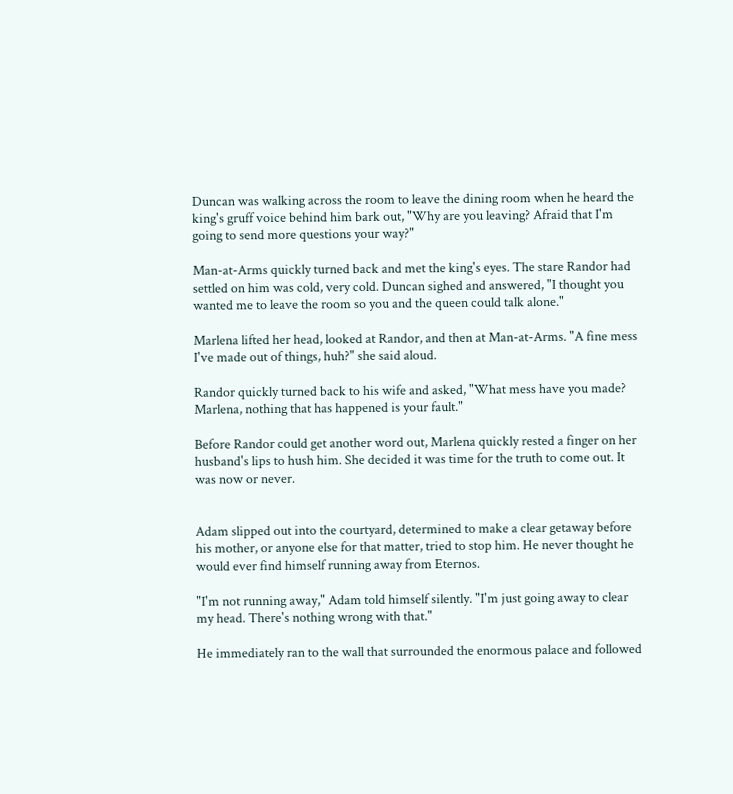Duncan was walking across the room to leave the dining room when he heard the king's gruff voice behind him bark out, "Why are you leaving? Afraid that I'm going to send more questions your way?"

Man-at-Arms quickly turned back and met the king's eyes. The stare Randor had settled on him was cold, very cold. Duncan sighed and answered, "I thought you wanted me to leave the room so you and the queen could talk alone."

Marlena lifted her head, looked at Randor, and then at Man-at-Arms. "A fine mess I've made out of things, huh?" she said aloud.

Randor quickly turned back to his wife and asked, "What mess have you made? Marlena, nothing that has happened is your fault."

Before Randor could get another word out, Marlena quickly rested a finger on her husband's lips to hush him. She decided it was time for the truth to come out. It was now or never.


Adam slipped out into the courtyard, determined to make a clear getaway before his mother, or anyone else for that matter, tried to stop him. He never thought he would ever find himself running away from Eternos.

"I'm not running away," Adam told himself silently. "I'm just going away to clear my head. There's nothing wrong with that."

He immediately ran to the wall that surrounded the enormous palace and followed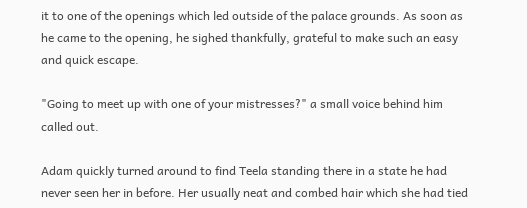it to one of the openings which led outside of the palace grounds. As soon as he came to the opening, he sighed thankfully, grateful to make such an easy and quick escape.

"Going to meet up with one of your mistresses?" a small voice behind him called out.

Adam quickly turned around to find Teela standing there in a state he had never seen her in before. Her usually neat and combed hair which she had tied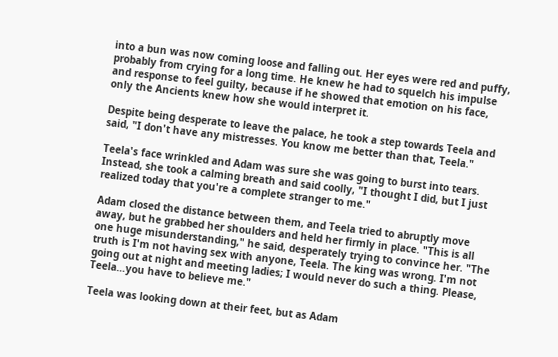into a bun was now coming loose and falling out. Her eyes were red and puffy, probably from crying for a long time. He knew he had to squelch his impulse and response to feel guilty, because if he showed that emotion on his face, only the Ancients knew how she would interpret it.

Despite being desperate to leave the palace, he took a step towards Teela and said, "I don't have any mistresses. You know me better than that, Teela."

Teela's face wrinkled and Adam was sure she was going to burst into tears. Instead, she took a calming breath and said coolly, "I thought I did, but I just realized today that you're a complete stranger to me."

Adam closed the distance between them, and Teela tried to abruptly move away, but he grabbed her shoulders and held her firmly in place. "This is all one huge misunderstanding," he said, desperately trying to convince her. "The truth is I'm not having sex with anyone, Teela. The king was wrong. I'm not going out at night and meeting ladies; I would never do such a thing. Please, Teela…you have to believe me."

Teela was looking down at their feet, but as Adam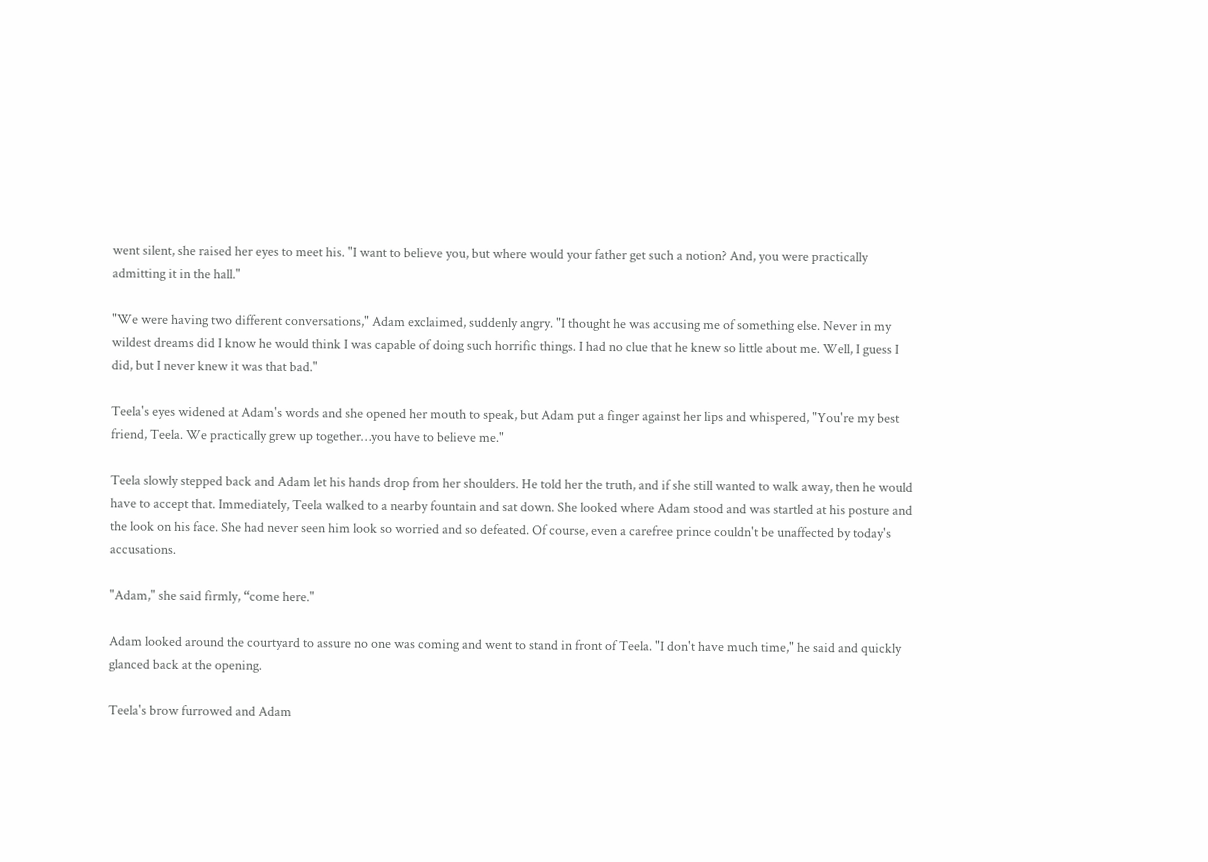went silent, she raised her eyes to meet his. "I want to believe you, but where would your father get such a notion? And, you were practically admitting it in the hall."

"We were having two different conversations," Adam exclaimed, suddenly angry. "I thought he was accusing me of something else. Never in my wildest dreams did I know he would think I was capable of doing such horrific things. I had no clue that he knew so little about me. Well, I guess I did, but I never knew it was that bad."

Teela's eyes widened at Adam's words and she opened her mouth to speak, but Adam put a finger against her lips and whispered, "You're my best friend, Teela. We practically grew up together…you have to believe me."

Teela slowly stepped back and Adam let his hands drop from her shoulders. He told her the truth, and if she still wanted to walk away, then he would have to accept that. Immediately, Teela walked to a nearby fountain and sat down. She looked where Adam stood and was startled at his posture and the look on his face. She had never seen him look so worried and so defeated. Of course, even a carefree prince couldn't be unaffected by today's accusations.

"Adam," she said firmly, “come here."

Adam looked around the courtyard to assure no one was coming and went to stand in front of Teela. "I don't have much time," he said and quickly glanced back at the opening.

Teela's brow furrowed and Adam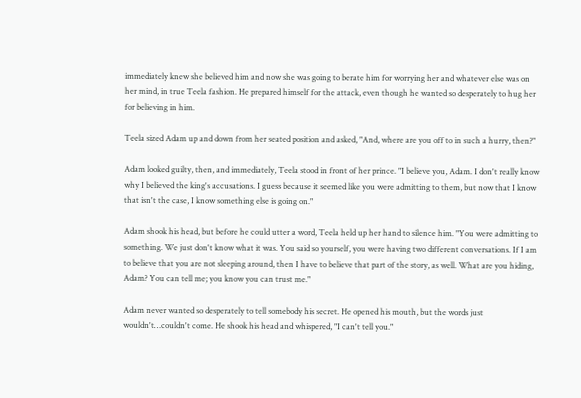immediately knew she believed him and now she was going to berate him for worrying her and whatever else was on her mind, in true Teela fashion. He prepared himself for the attack, even though he wanted so desperately to hug her for believing in him.

Teela sized Adam up and down from her seated position and asked, "And, where are you off to in such a hurry, then?"

Adam looked guilty, then, and immediately, Teela stood in front of her prince. "I believe you, Adam. I don't really know why I believed the king's accusations. I guess because it seemed like you were admitting to them, but now that I know that isn't the case, I know something else is going on."

Adam shook his head, but before he could utter a word, Teela held up her hand to silence him. "You were admitting to something. We just don't know what it was. You said so yourself, you were having two different conversations. If I am to believe that you are not sleeping around, then I have to believe that part of the story, as well. What are you hiding, Adam? You can tell me; you know you can trust me."

Adam never wanted so desperately to tell somebody his secret. He opened his mouth, but the words just wouldn't…couldn't come. He shook his head and whispered, "I can't tell you."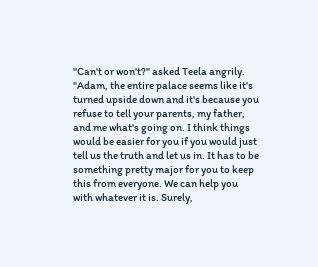"Can't or won't?" asked Teela angrily. "Adam, the entire palace seems like it's turned upside down and it's because you refuse to tell your parents, my father, and me what's going on. I think things would be easier for you if you would just tell us the truth and let us in. It has to be something pretty major for you to keep this from everyone. We can help you with whatever it is. Surely,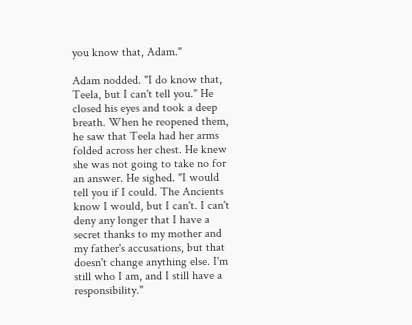you know that, Adam."

Adam nodded. "I do know that, Teela, but I can't tell you." He closed his eyes and took a deep breath. When he reopened them, he saw that Teela had her arms folded across her chest. He knew she was not going to take no for an answer. He sighed. "I would tell you if I could. The Ancients know I would, but I can't. I can't deny any longer that I have a secret thanks to my mother and my father's accusations, but that doesn't change anything else. I'm still who I am, and I still have a responsibility."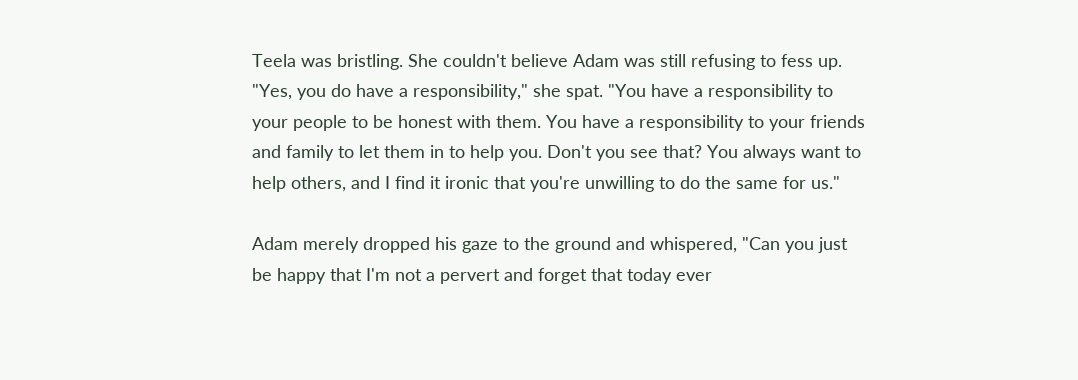Teela was bristling. She couldn't believe Adam was still refusing to fess up. "Yes, you do have a responsibility," she spat. "You have a responsibility to your people to be honest with them. You have a responsibility to your friends and family to let them in to help you. Don't you see that? You always want to help others, and I find it ironic that you're unwilling to do the same for us."

Adam merely dropped his gaze to the ground and whispered, "Can you just be happy that I'm not a pervert and forget that today ever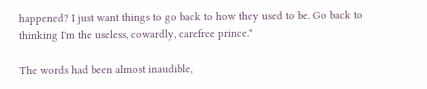happened? I just want things to go back to how they used to be. Go back to thinking I'm the useless, cowardly, carefree prince."

The words had been almost inaudible,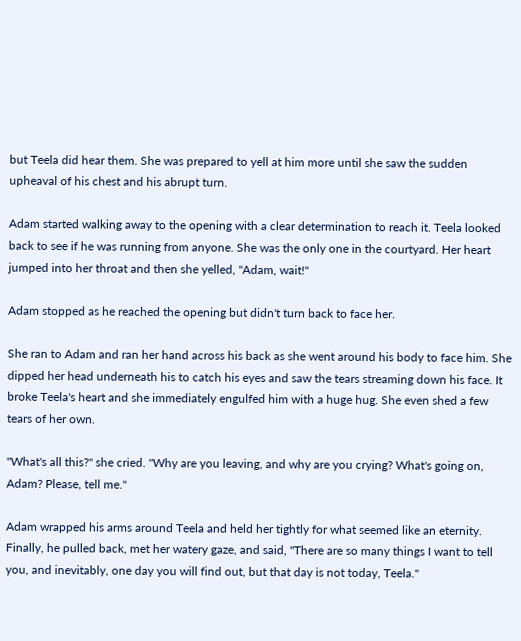but Teela did hear them. She was prepared to yell at him more until she saw the sudden upheaval of his chest and his abrupt turn.

Adam started walking away to the opening with a clear determination to reach it. Teela looked back to see if he was running from anyone. She was the only one in the courtyard. Her heart jumped into her throat and then she yelled, "Adam, wait!"

Adam stopped as he reached the opening but didn't turn back to face her.

She ran to Adam and ran her hand across his back as she went around his body to face him. She dipped her head underneath his to catch his eyes and saw the tears streaming down his face. It broke Teela's heart and she immediately engulfed him with a huge hug. She even shed a few tears of her own.

"What's all this?" she cried. "Why are you leaving, and why are you crying? What's going on, Adam? Please, tell me."

Adam wrapped his arms around Teela and held her tightly for what seemed like an eternity. Finally, he pulled back, met her watery gaze, and said, "There are so many things I want to tell you, and inevitably, one day you will find out, but that day is not today, Teela."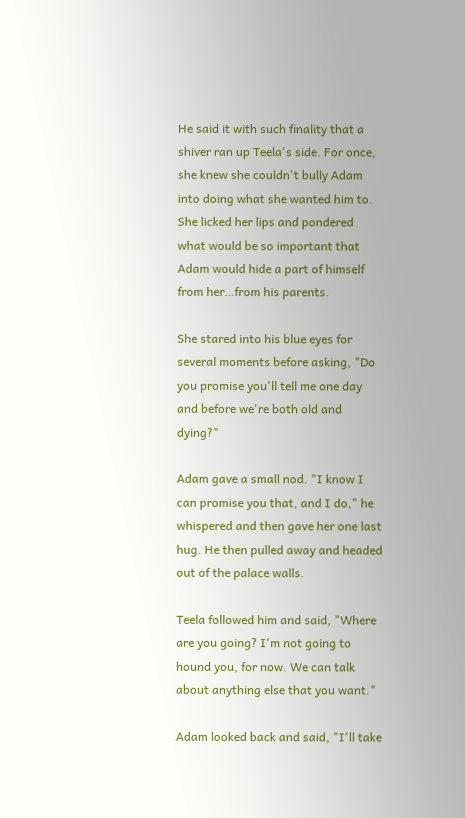He said it with such finality that a shiver ran up Teela's side. For once, she knew she couldn't bully Adam into doing what she wanted him to. She licked her lips and pondered what would be so important that Adam would hide a part of himself from her…from his parents.

She stared into his blue eyes for several moments before asking, "Do you promise you'll tell me one day and before we're both old and dying?"

Adam gave a small nod. "I know I can promise you that, and I do," he whispered and then gave her one last hug. He then pulled away and headed out of the palace walls.

Teela followed him and said, "Where are you going? I'm not going to hound you, for now. We can talk about anything else that you want."

Adam looked back and said, "I'll take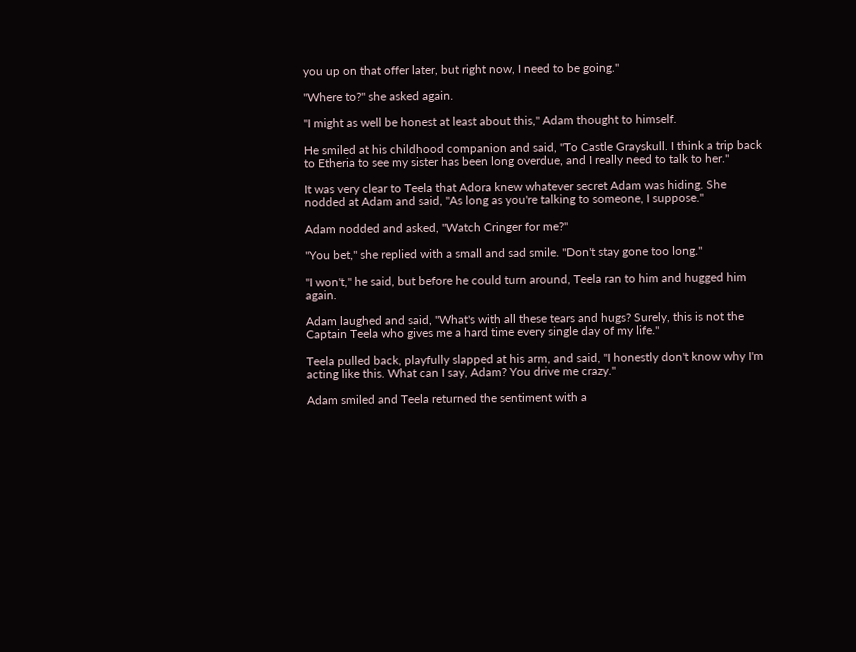you up on that offer later, but right now, I need to be going."

"Where to?" she asked again.

"I might as well be honest at least about this," Adam thought to himself.

He smiled at his childhood companion and said, "To Castle Grayskull. I think a trip back to Etheria to see my sister has been long overdue, and I really need to talk to her."

It was very clear to Teela that Adora knew whatever secret Adam was hiding. She nodded at Adam and said, "As long as you're talking to someone, I suppose."

Adam nodded and asked, "Watch Cringer for me?"

"You bet," she replied with a small and sad smile. "Don't stay gone too long."

"I won't," he said, but before he could turn around, Teela ran to him and hugged him again.

Adam laughed and said, "What's with all these tears and hugs? Surely, this is not the Captain Teela who gives me a hard time every single day of my life."

Teela pulled back, playfully slapped at his arm, and said, "I honestly don't know why I'm acting like this. What can I say, Adam? You drive me crazy."

Adam smiled and Teela returned the sentiment with a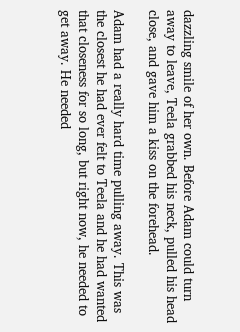dazzling smile of her own. Before Adam could turn away to leave, Teela grabbed his neck, pulled his head close, and gave him a kiss on the forehead.

Adam had a really hard time pulling away. This was the closest he had ever felt to Teela and he had wanted that closeness for so long, but right now, he needed to get away. He needed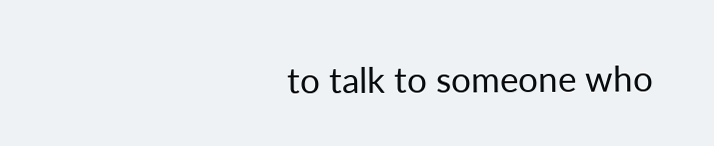to talk to someone who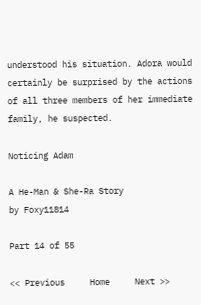understood his situation. Adora would certainly be surprised by the actions of all three members of her immediate family, he suspected.

Noticing Adam

A He-Man & She-Ra Story
by Foxy11814

Part 14 of 55

<< Previous     Home     Next >>